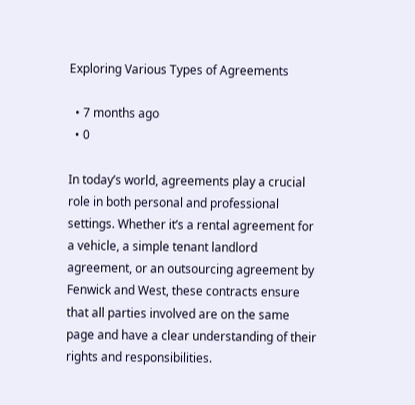Exploring Various Types of Agreements

  • 7 months ago
  • 0

In today’s world, agreements play a crucial role in both personal and professional settings. Whether it’s a rental agreement for a vehicle, a simple tenant landlord agreement, or an outsourcing agreement by Fenwick and West, these contracts ensure that all parties involved are on the same page and have a clear understanding of their rights and responsibilities.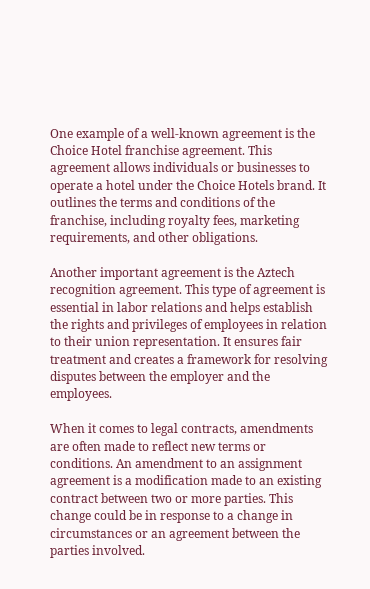One example of a well-known agreement is the Choice Hotel franchise agreement. This agreement allows individuals or businesses to operate a hotel under the Choice Hotels brand. It outlines the terms and conditions of the franchise, including royalty fees, marketing requirements, and other obligations.

Another important agreement is the Aztech recognition agreement. This type of agreement is essential in labor relations and helps establish the rights and privileges of employees in relation to their union representation. It ensures fair treatment and creates a framework for resolving disputes between the employer and the employees.

When it comes to legal contracts, amendments are often made to reflect new terms or conditions. An amendment to an assignment agreement is a modification made to an existing contract between two or more parties. This change could be in response to a change in circumstances or an agreement between the parties involved.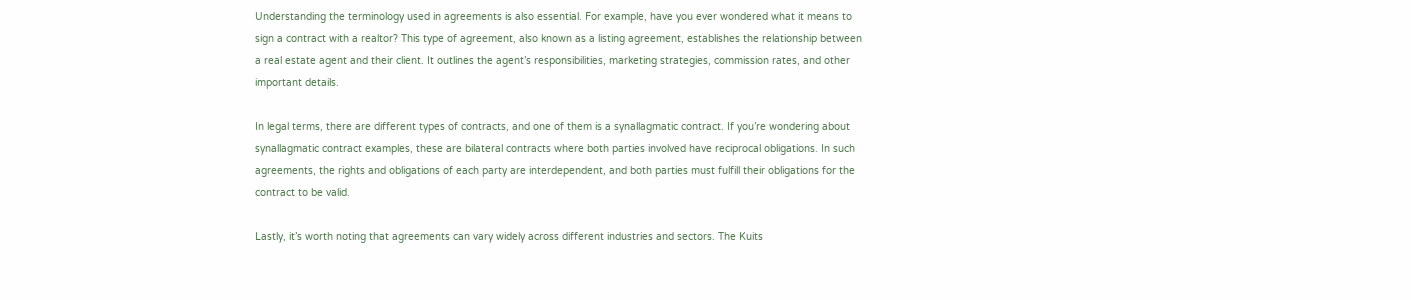Understanding the terminology used in agreements is also essential. For example, have you ever wondered what it means to sign a contract with a realtor? This type of agreement, also known as a listing agreement, establishes the relationship between a real estate agent and their client. It outlines the agent’s responsibilities, marketing strategies, commission rates, and other important details.

In legal terms, there are different types of contracts, and one of them is a synallagmatic contract. If you’re wondering about synallagmatic contract examples, these are bilateral contracts where both parties involved have reciprocal obligations. In such agreements, the rights and obligations of each party are interdependent, and both parties must fulfill their obligations for the contract to be valid.

Lastly, it’s worth noting that agreements can vary widely across different industries and sectors. The Kuits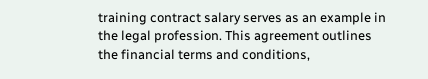training contract salary serves as an example in the legal profession. This agreement outlines the financial terms and conditions,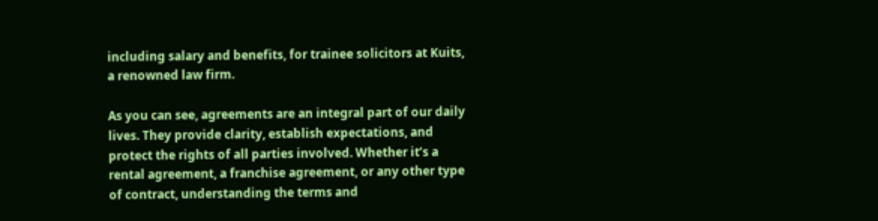including salary and benefits, for trainee solicitors at Kuits, a renowned law firm.

As you can see, agreements are an integral part of our daily lives. They provide clarity, establish expectations, and protect the rights of all parties involved. Whether it’s a rental agreement, a franchise agreement, or any other type of contract, understanding the terms and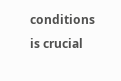conditions is crucial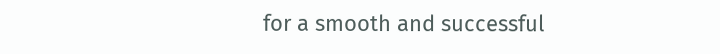for a smooth and successful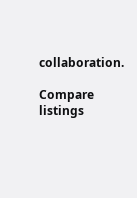collaboration.

Compare listings